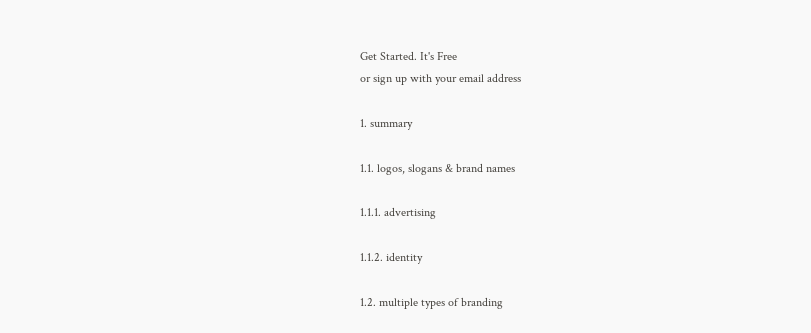Get Started. It's Free
or sign up with your email address

1. summary

1.1. logos, slogans & brand names

1.1.1. advertising

1.1.2. identity

1.2. multiple types of branding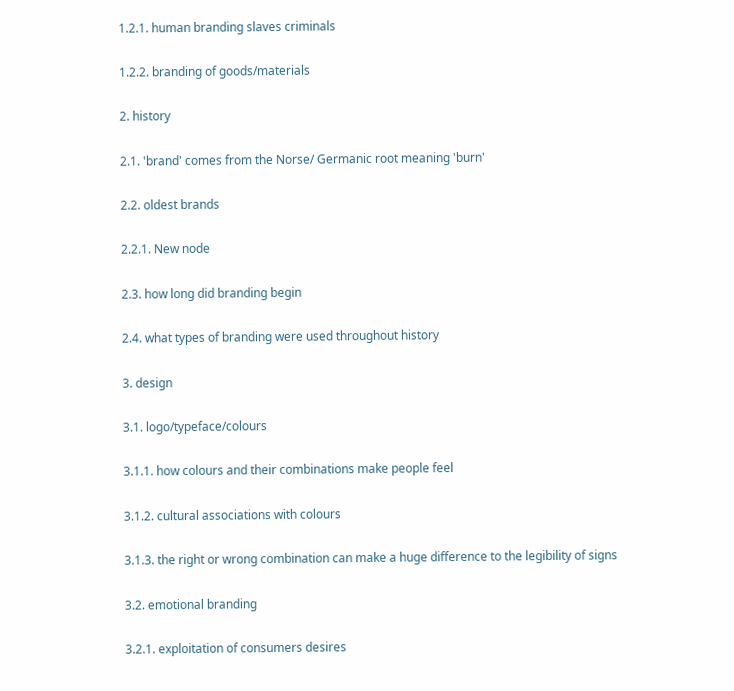1.2.1. human branding slaves criminals

1.2.2. branding of goods/materials

2. history

2.1. 'brand' comes from the Norse/ Germanic root meaning 'burn'

2.2. oldest brands

2.2.1. New node

2.3. how long did branding begin

2.4. what types of branding were used throughout history

3. design

3.1. logo/typeface/colours

3.1.1. how colours and their combinations make people feel

3.1.2. cultural associations with colours

3.1.3. the right or wrong combination can make a huge difference to the legibility of signs

3.2. emotional branding

3.2.1. exploitation of consumers desires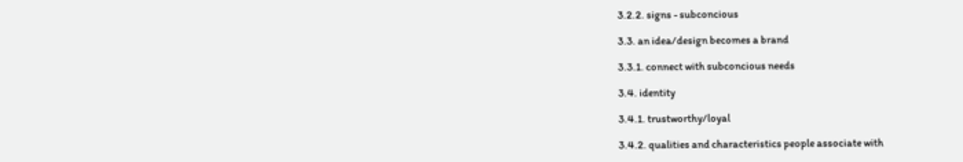3.2.2. signs - subconcious

3.3. an idea/design becomes a brand

3.3.1. connect with subconcious needs

3.4. identity

3.4.1. trustworthy/loyal

3.4.2. qualities and characteristics people associate with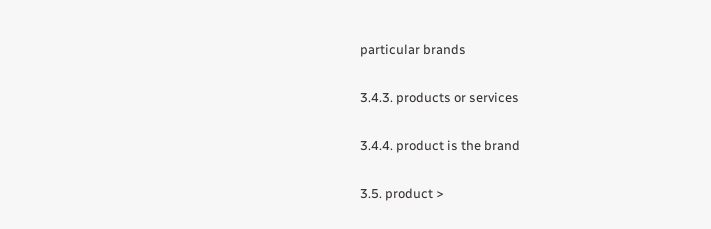particular brands

3.4.3. products or services

3.4.4. product is the brand

3.5. product >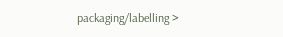packaging/labelling >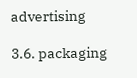advertising

3.6. packaging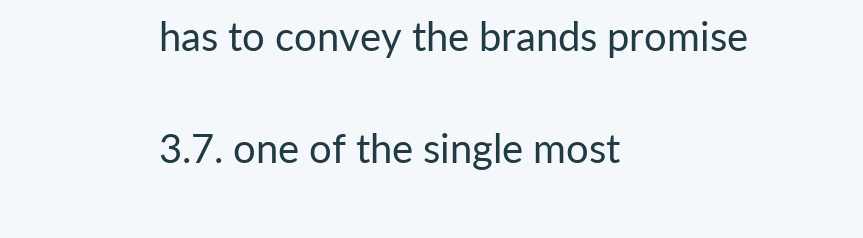has to convey the brands promise

3.7. one of the single most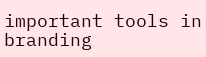important tools in branding